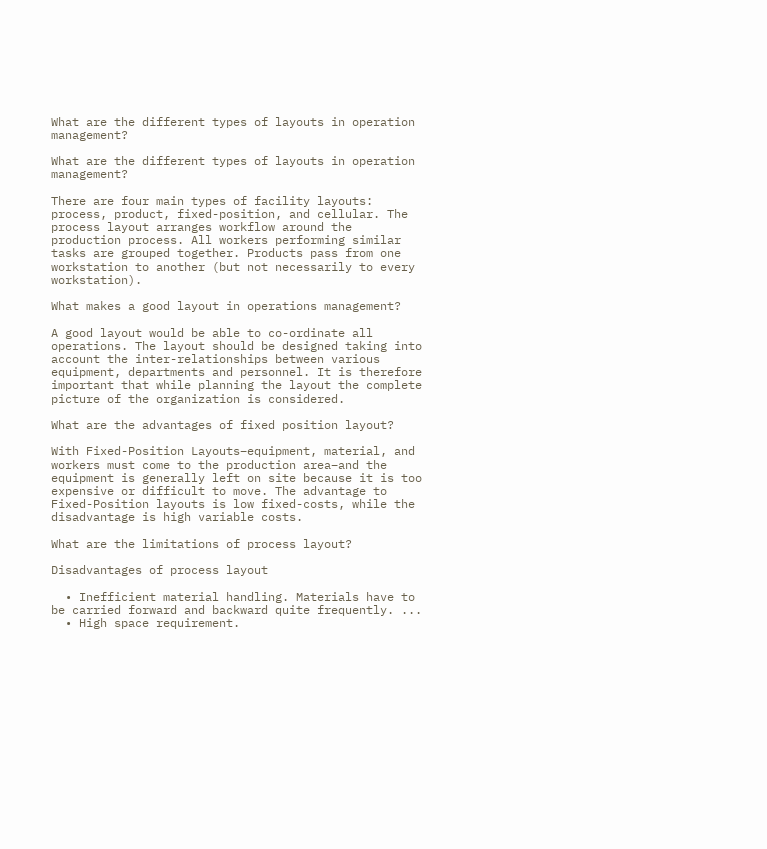What are the different types of layouts in operation management?

What are the different types of layouts in operation management?

There are four main types of facility layouts: process, product, fixed-position, and cellular. The process layout arranges workflow around the production process. All workers performing similar tasks are grouped together. Products pass from one workstation to another (but not necessarily to every workstation).

What makes a good layout in operations management?

A good layout would be able to co-ordinate all operations. The layout should be designed taking into account the inter-relationships between various equipment, departments and personnel. It is therefore important that while planning the layout the complete picture of the organization is considered.

What are the advantages of fixed position layout?

With Fixed-Position Layouts–equipment, material, and workers must come to the production area–and the equipment is generally left on site because it is too expensive or difficult to move. The advantage to Fixed-Position layouts is low fixed-costs, while the disadvantage is high variable costs.

What are the limitations of process layout?

Disadvantages of process layout

  • Inefficient material handling. Materials have to be carried forward and backward quite frequently. ...
  • High space requirement.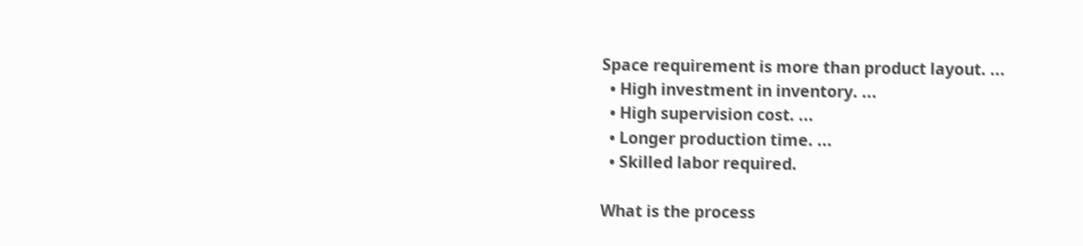Space requirement is more than product layout. ...
  • High investment in inventory. ...
  • High supervision cost. ...
  • Longer production time. ...
  • Skilled labor required.

What is the process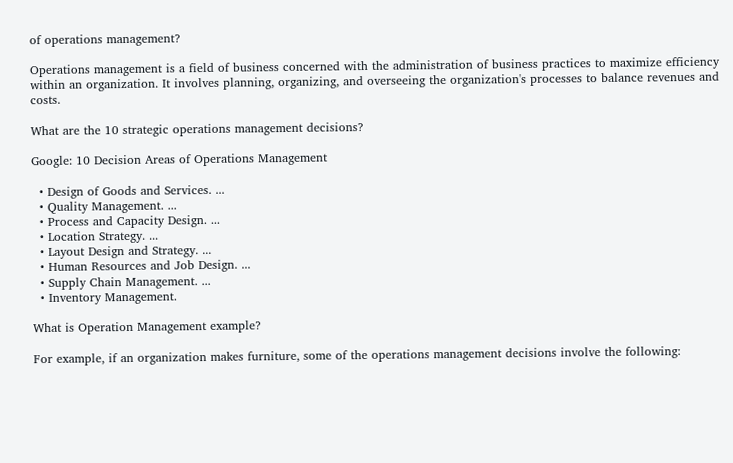of operations management?

Operations management is a field of business concerned with the administration of business practices to maximize efficiency within an organization. It involves planning, organizing, and overseeing the organization's processes to balance revenues and costs.

What are the 10 strategic operations management decisions?

Google: 10 Decision Areas of Operations Management

  • Design of Goods and Services. ...
  • Quality Management. ...
  • Process and Capacity Design. ...
  • Location Strategy. ...
  • Layout Design and Strategy. ...
  • Human Resources and Job Design. ...
  • Supply Chain Management. ...
  • Inventory Management.

What is Operation Management example?

For example, if an organization makes furniture, some of the operations management decisions involve the following: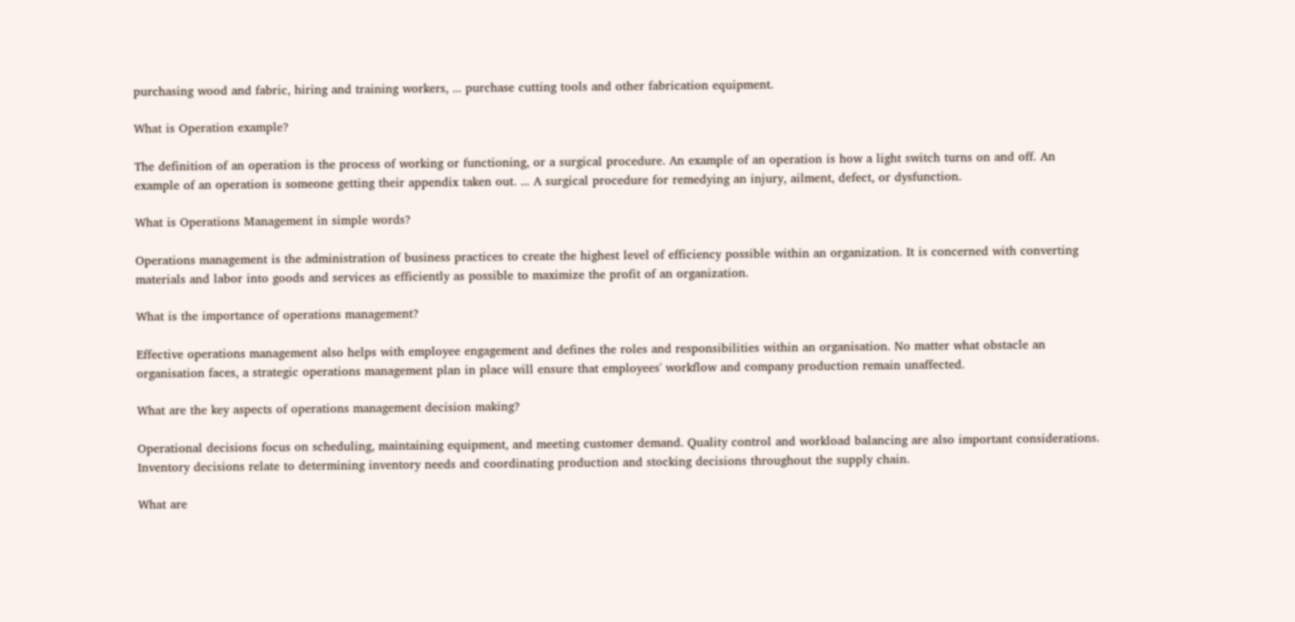purchasing wood and fabric, hiring and training workers, ... purchase cutting tools and other fabrication equipment.

What is Operation example?

The definition of an operation is the process of working or functioning, or a surgical procedure. An example of an operation is how a light switch turns on and off. An example of an operation is someone getting their appendix taken out. ... A surgical procedure for remedying an injury, ailment, defect, or dysfunction.

What is Operations Management in simple words?

Operations management is the administration of business practices to create the highest level of efficiency possible within an organization. It is concerned with converting materials and labor into goods and services as efficiently as possible to maximize the profit of an organization.

What is the importance of operations management?

Effective operations management also helps with employee engagement and defines the roles and responsibilities within an organisation. No matter what obstacle an organisation faces, a strategic operations management plan in place will ensure that employees' workflow and company production remain unaffected.

What are the key aspects of operations management decision making?

Operational decisions focus on scheduling, maintaining equipment, and meeting customer demand. Quality control and workload balancing are also important considerations. Inventory decisions relate to determining inventory needs and coordinating production and stocking decisions throughout the supply chain.

What are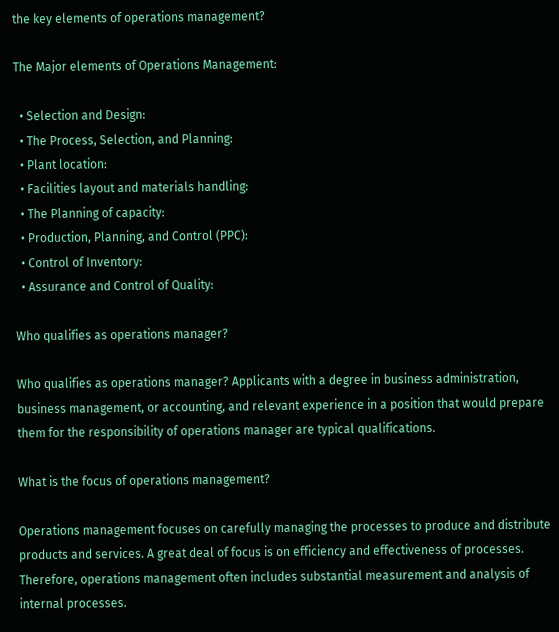the key elements of operations management?

The Major elements of Operations Management:

  • Selection and Design:
  • The Process, Selection, and Planning:
  • Plant location:
  • Facilities layout and materials handling:
  • The Planning of capacity:
  • Production, Planning, and Control (PPC):
  • Control of Inventory:
  • Assurance and Control of Quality:

Who qualifies as operations manager?

Who qualifies as operations manager? Applicants with a degree in business administration, business management, or accounting, and relevant experience in a position that would prepare them for the responsibility of operations manager are typical qualifications.

What is the focus of operations management?

Operations management focuses on carefully managing the processes to produce and distribute products and services. A great deal of focus is on efficiency and effectiveness of processes. Therefore, operations management often includes substantial measurement and analysis of internal processes.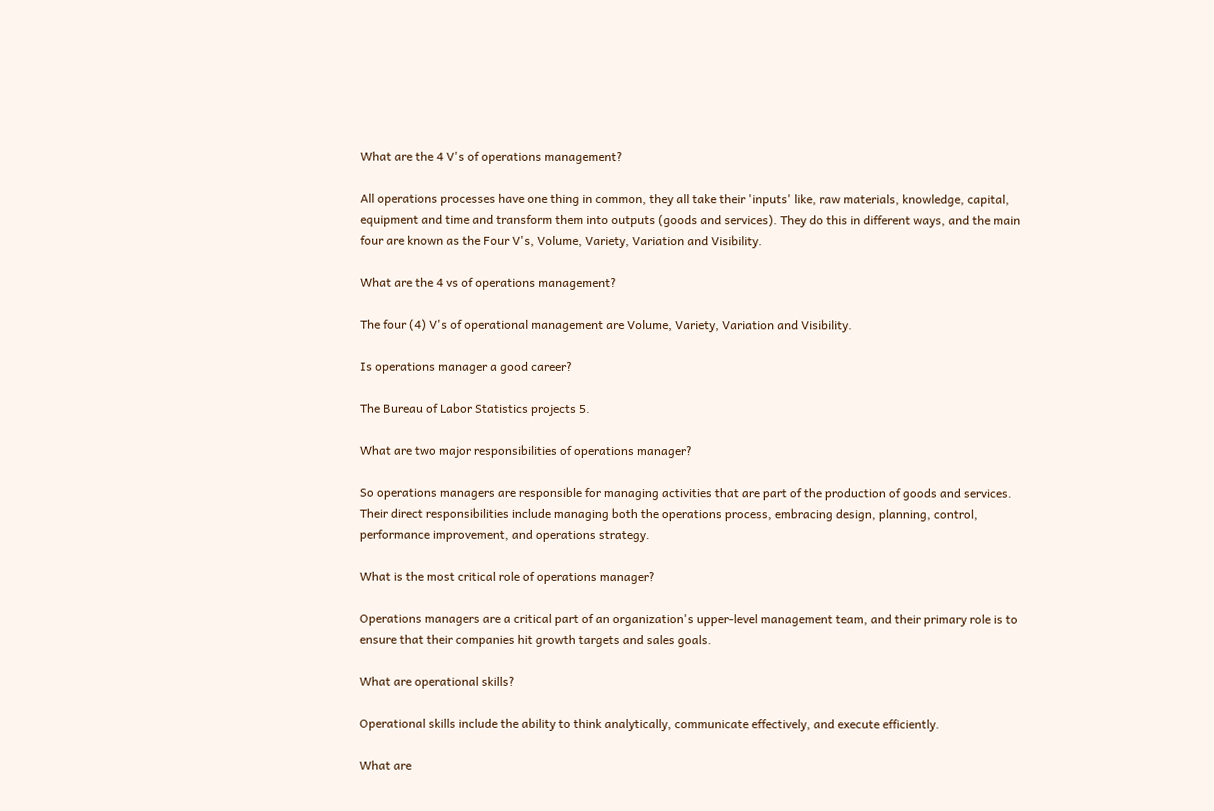What are the 4 V's of operations management?

All operations processes have one thing in common, they all take their 'inputs' like, raw materials, knowledge, capital, equipment and time and transform them into outputs (goods and services). They do this in different ways, and the main four are known as the Four V's, Volume, Variety, Variation and Visibility.

What are the 4 vs of operations management?

The four (4) V's of operational management are Volume, Variety, Variation and Visibility.

Is operations manager a good career?

The Bureau of Labor Statistics projects 5.

What are two major responsibilities of operations manager?

So operations managers are responsible for managing activities that are part of the production of goods and services. Their direct responsibilities include managing both the operations process, embracing design, planning, control, performance improvement, and operations strategy.

What is the most critical role of operations manager?

Operations managers are a critical part of an organization's upper-level management team, and their primary role is to ensure that their companies hit growth targets and sales goals.

What are operational skills?

Operational skills include the ability to think analytically, communicate effectively, and execute efficiently.

What are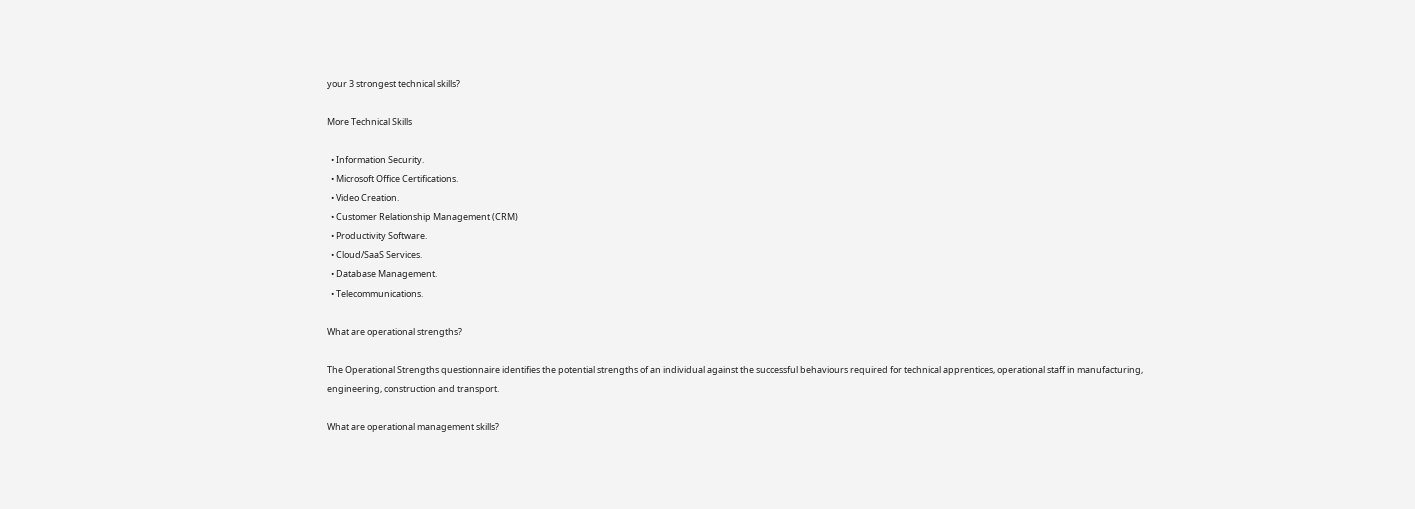your 3 strongest technical skills?

More Technical Skills

  • Information Security.
  • Microsoft Office Certifications.
  • Video Creation.
  • Customer Relationship Management (CRM)
  • Productivity Software.
  • Cloud/SaaS Services.
  • Database Management.
  • Telecommunications.

What are operational strengths?

The Operational Strengths questionnaire identifies the potential strengths of an individual against the successful behaviours required for technical apprentices, operational staff in manufacturing, engineering, construction and transport.

What are operational management skills?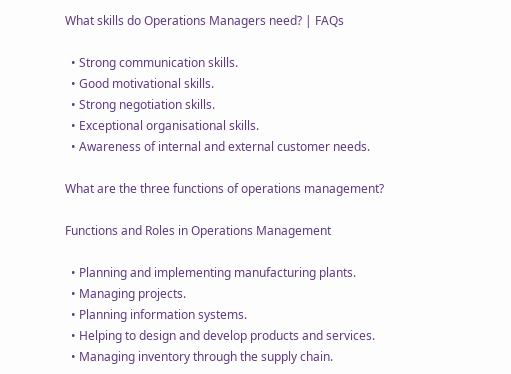What skills do Operations Managers need? | FAQs

  • Strong communication skills.
  • Good motivational skills.
  • Strong negotiation skills.
  • Exceptional organisational skills.
  • Awareness of internal and external customer needs.

What are the three functions of operations management?

Functions and Roles in Operations Management

  • Planning and implementing manufacturing plants.
  • Managing projects.
  • Planning information systems.
  • Helping to design and develop products and services.
  • Managing inventory through the supply chain.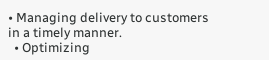• Managing delivery to customers in a timely manner.
  • Optimizing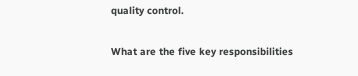quality control.

What are the five key responsibilities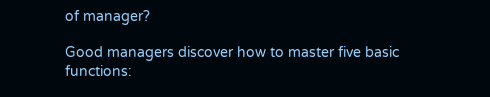of manager?

Good managers discover how to master five basic functions: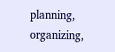planning, organizing,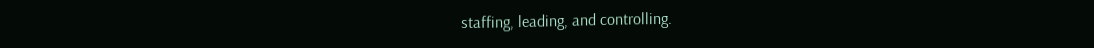staffing, leading, and controlling.